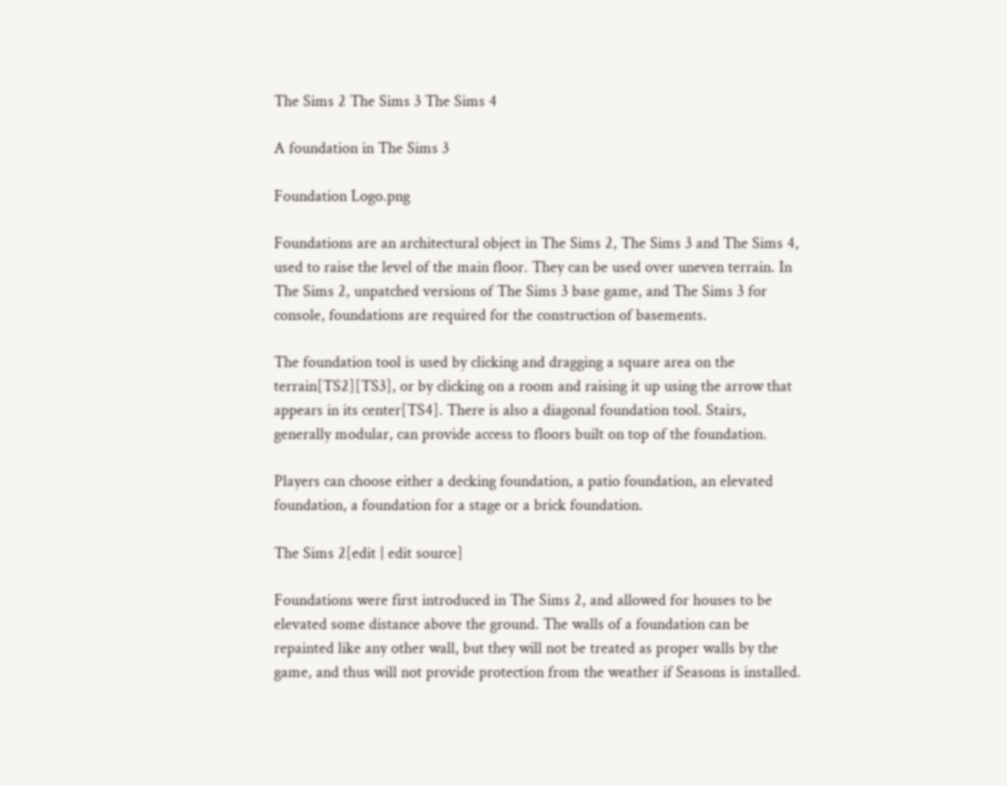The Sims 2 The Sims 3 The Sims 4

A foundation in The Sims 3

Foundation Logo.png

Foundations are an architectural object in The Sims 2, The Sims 3 and The Sims 4, used to raise the level of the main floor. They can be used over uneven terrain. In The Sims 2, unpatched versions of The Sims 3 base game, and The Sims 3 for console, foundations are required for the construction of basements.

The foundation tool is used by clicking and dragging a square area on the terrain[TS2][TS3], or by clicking on a room and raising it up using the arrow that appears in its center[TS4]. There is also a diagonal foundation tool. Stairs, generally modular, can provide access to floors built on top of the foundation.

Players can choose either a decking foundation, a patio foundation, an elevated foundation, a foundation for a stage or a brick foundation.

The Sims 2[edit | edit source]

Foundations were first introduced in The Sims 2, and allowed for houses to be elevated some distance above the ground. The walls of a foundation can be repainted like any other wall, but they will not be treated as proper walls by the game, and thus will not provide protection from the weather if Seasons is installed.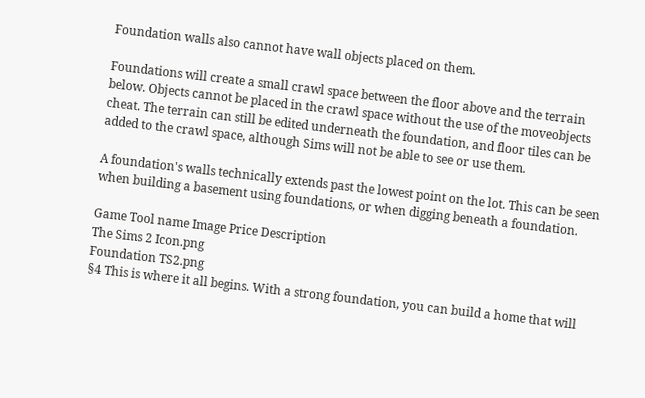Foundation walls also cannot have wall objects placed on them.

Foundations will create a small crawl space between the floor above and the terrain below. Objects cannot be placed in the crawl space without the use of the moveobjects cheat. The terrain can still be edited underneath the foundation, and floor tiles can be added to the crawl space, although Sims will not be able to see or use them.

A foundation's walls technically extends past the lowest point on the lot. This can be seen when building a basement using foundations, or when digging beneath a foundation.

Game Tool name Image Price Description
The Sims 2 Icon.png
Foundation TS2.png
§4 This is where it all begins. With a strong foundation, you can build a home that will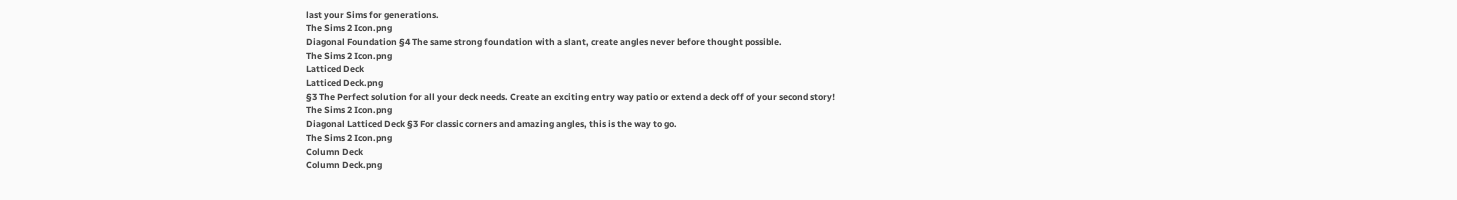last your Sims for generations.
The Sims 2 Icon.png
Diagonal Foundation §4 The same strong foundation with a slant, create angles never before thought possible.
The Sims 2 Icon.png
Latticed Deck
Latticed Deck.png
§3 The Perfect solution for all your deck needs. Create an exciting entry way patio or extend a deck off of your second story!
The Sims 2 Icon.png
Diagonal Latticed Deck §3 For classic corners and amazing angles, this is the way to go.
The Sims 2 Icon.png
Column Deck
Column Deck.png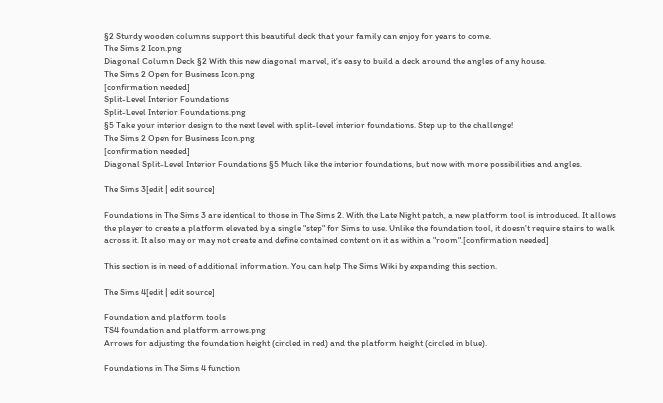§2 Sturdy wooden columns support this beautiful deck that your family can enjoy for years to come.
The Sims 2 Icon.png
Diagonal Column Deck §2 With this new diagonal marvel, it's easy to build a deck around the angles of any house.
The Sims 2 Open for Business Icon.png
[confirmation needed]
Split-Level Interior Foundations
Split-Level Interior Foundations.png
§5 Take your interior design to the next level with split-level interior foundations. Step up to the challenge!
The Sims 2 Open for Business Icon.png
[confirmation needed]
Diagonal Split-Level Interior Foundations §5 Much like the interior foundations, but now with more possibilities and angles.

The Sims 3[edit | edit source]

Foundations in The Sims 3 are identical to those in The Sims 2. With the Late Night patch, a new platform tool is introduced. It allows the player to create a platform elevated by a single "step" for Sims to use. Unlike the foundation tool, it doesn't require stairs to walk across it. It also may or may not create and define contained content on it as within a "room".[confirmation needed]

This section is in need of additional information. You can help The Sims Wiki by expanding this section.

The Sims 4[edit | edit source]

Foundation and platform tools
TS4 foundation and platform arrows.png
Arrows for adjusting the foundation height (circled in red) and the platform height (circled in blue).

Foundations in The Sims 4 function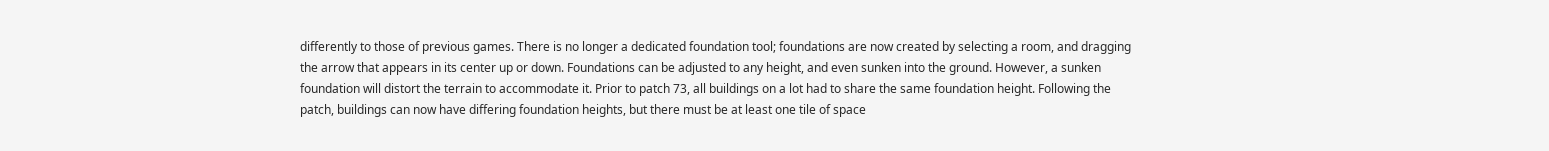differently to those of previous games. There is no longer a dedicated foundation tool; foundations are now created by selecting a room, and dragging the arrow that appears in its center up or down. Foundations can be adjusted to any height, and even sunken into the ground. However, a sunken foundation will distort the terrain to accommodate it. Prior to patch 73, all buildings on a lot had to share the same foundation height. Following the patch, buildings can now have differing foundation heights, but there must be at least one tile of space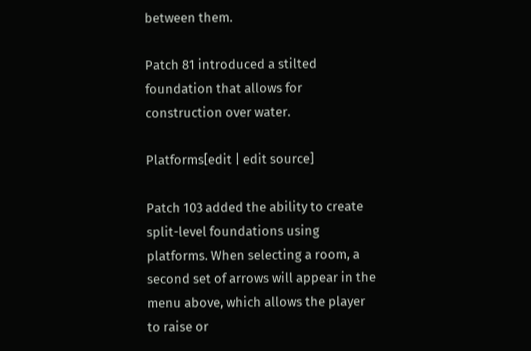between them.

Patch 81 introduced a stilted foundation that allows for construction over water.

Platforms[edit | edit source]

Patch 103 added the ability to create split-level foundations using platforms. When selecting a room, a second set of arrows will appear in the menu above, which allows the player to raise or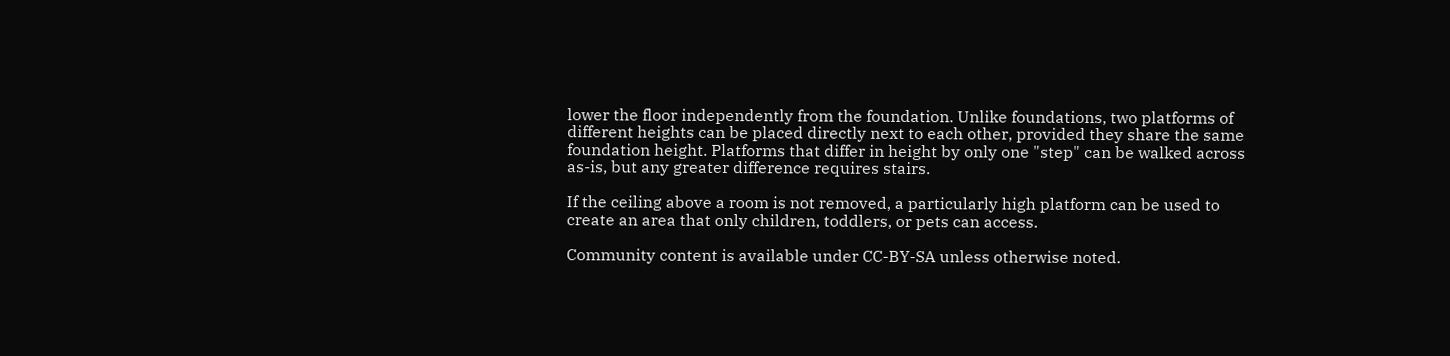lower the floor independently from the foundation. Unlike foundations, two platforms of different heights can be placed directly next to each other, provided they share the same foundation height. Platforms that differ in height by only one "step" can be walked across as-is, but any greater difference requires stairs.

If the ceiling above a room is not removed, a particularly high platform can be used to create an area that only children, toddlers, or pets can access.

Community content is available under CC-BY-SA unless otherwise noted.